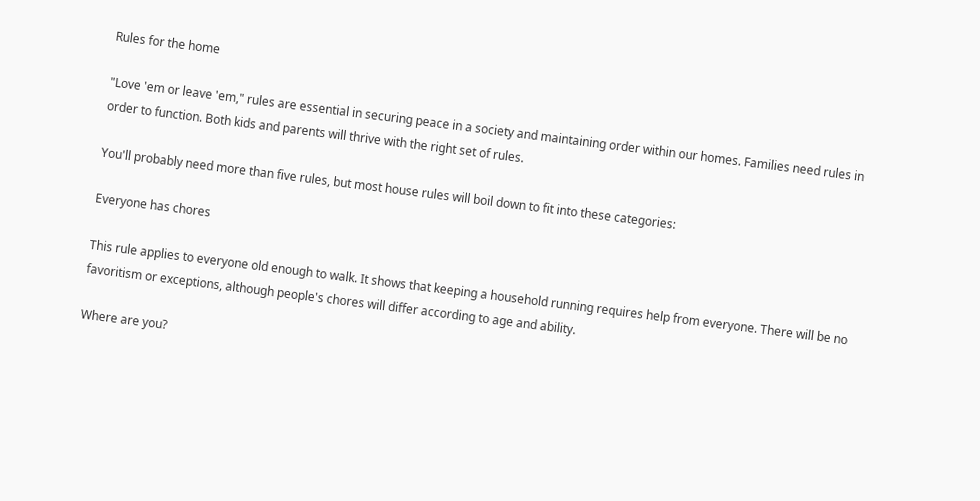Rules for the home

"Love 'em or leave 'em," rules are essential in securing peace in a society and maintaining order within our homes. Families need rules in order to function. Both kids and parents will thrive with the right set of rules.

You'll probably need more than five rules, but most house rules will boil down to fit into these categories:

Everyone has chores

This rule applies to everyone old enough to walk. It shows that keeping a household running requires help from everyone. There will be no favoritism or exceptions, although people's chores will differ according to age and ability.

Where are you?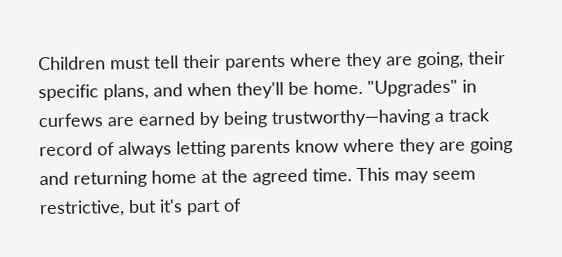Children must tell their parents where they are going, their specific plans, and when they'll be home. "Upgrades" in curfews are earned by being trustworthy—having a track record of always letting parents know where they are going and returning home at the agreed time. This may seem restrictive, but it's part of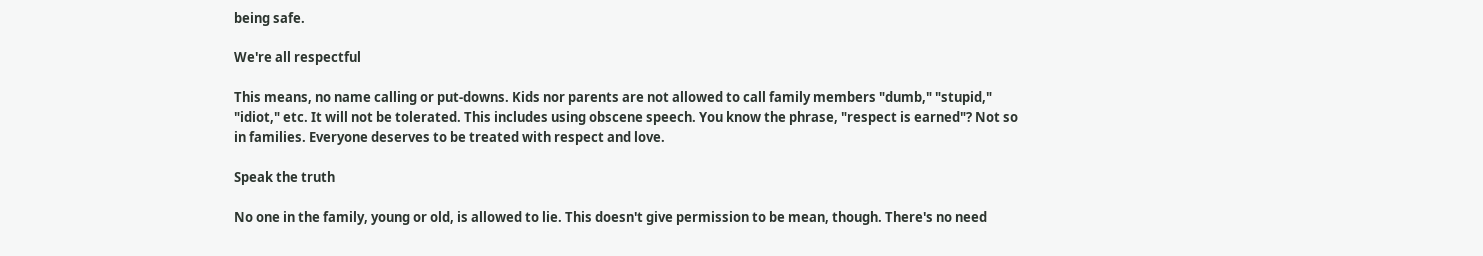being safe.

We're all respectful

This means, no name calling or put-downs. Kids nor parents are not allowed to call family members "dumb," "stupid," "idiot," etc. It will not be tolerated. This includes using obscene speech. You know the phrase, "respect is earned"? Not so in families. Everyone deserves to be treated with respect and love.

Speak the truth

No one in the family, young or old, is allowed to lie. This doesn't give permission to be mean, though. There's no need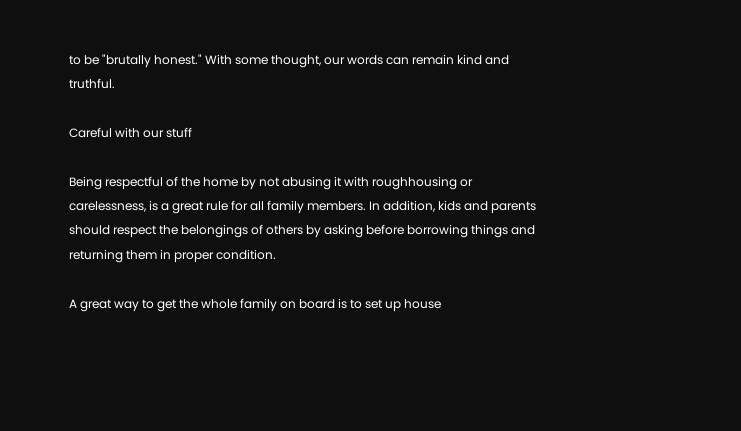to be "brutally honest." With some thought, our words can remain kind and truthful.

Careful with our stuff

Being respectful of the home by not abusing it with roughhousing or carelessness, is a great rule for all family members. In addition, kids and parents should respect the belongings of others by asking before borrowing things and returning them in proper condition.

A great way to get the whole family on board is to set up house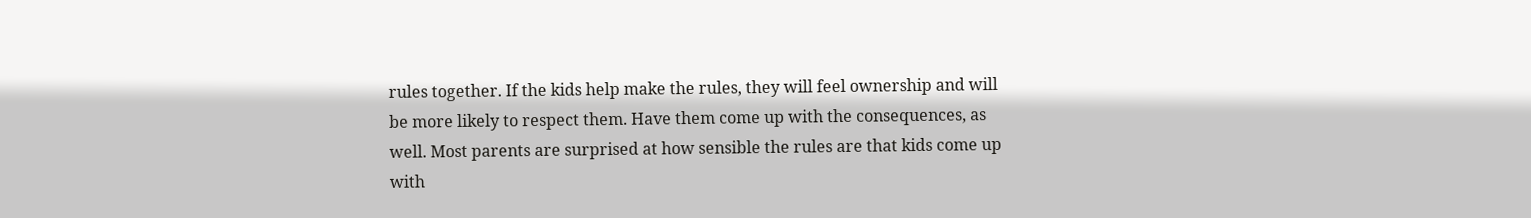rules together. If the kids help make the rules, they will feel ownership and will be more likely to respect them. Have them come up with the consequences, as well. Most parents are surprised at how sensible the rules are that kids come up with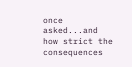once asked...and how strict the consequences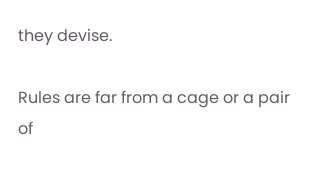they devise.

Rules are far from a cage or a pair of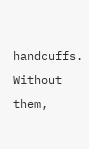handcuffs. Without them,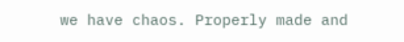we have chaos. Properly made and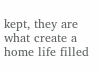kept, they are what create a home life filled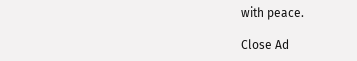with peace.

Close Ad